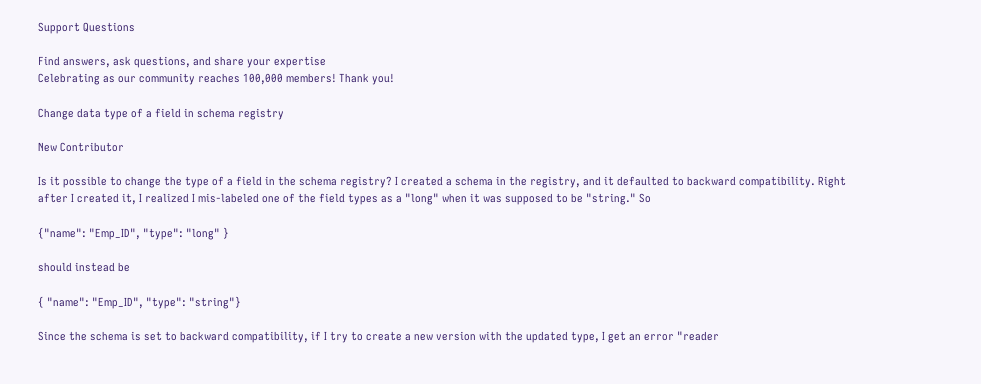Support Questions

Find answers, ask questions, and share your expertise
Celebrating as our community reaches 100,000 members! Thank you!

Change data type of a field in schema registry

New Contributor

Is it possible to change the type of a field in the schema registry? I created a schema in the registry, and it defaulted to backward compatibility. Right after I created it, I realized I mis-labeled one of the field types as a "long" when it was supposed to be "string." So

{"name": "Emp_ID", "type": "long" }

should instead be

{ "name": "Emp_ID", "type": "string"}

Since the schema is set to backward compatibility, if I try to create a new version with the updated type, I get an error "reader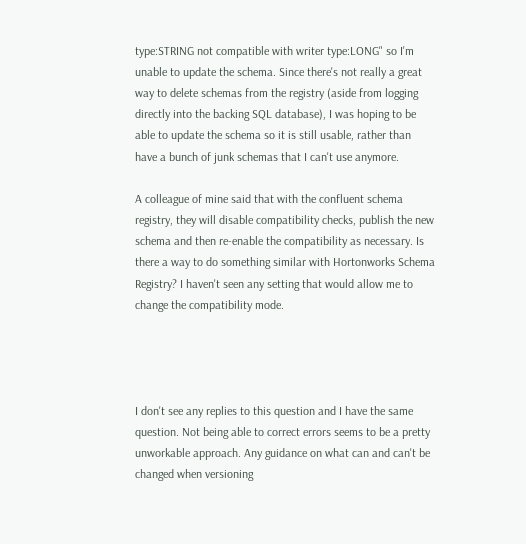type:STRING not compatible with writer type:LONG" so I'm unable to update the schema. Since there's not really a great way to delete schemas from the registry (aside from logging directly into the backing SQL database), I was hoping to be able to update the schema so it is still usable, rather than have a bunch of junk schemas that I can't use anymore.

A colleague of mine said that with the confluent schema registry, they will disable compatibility checks, publish the new schema and then re-enable the compatibility as necessary. Is there a way to do something similar with Hortonworks Schema Registry? I haven't seen any setting that would allow me to change the compatibility mode.




I don't see any replies to this question and I have the same question. Not being able to correct errors seems to be a pretty unworkable approach. Any guidance on what can and can't be changed when versioning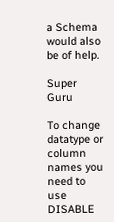a Schema would also be of help.

Super Guru

To change datatype or column names you need to use DISABLE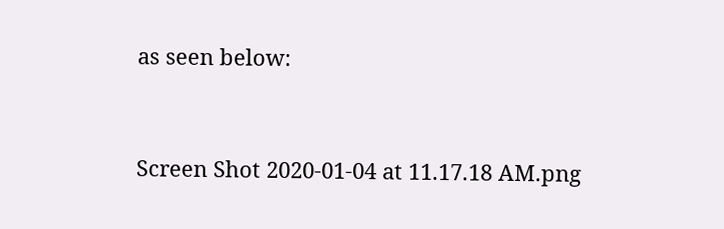as seen below:


Screen Shot 2020-01-04 at 11.17.18 AM.png